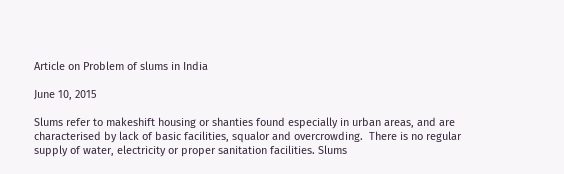Article on Problem of slums in India

June 10, 2015

Slums refer to makeshift housing or shanties found especially in urban areas, and are characterised by lack of basic facilities, squalor and overcrowding.  There is no regular supply of water, electricity or proper sanitation facilities. Slums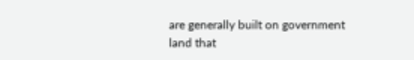are generally built on government land that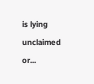is lying unclaimed or...